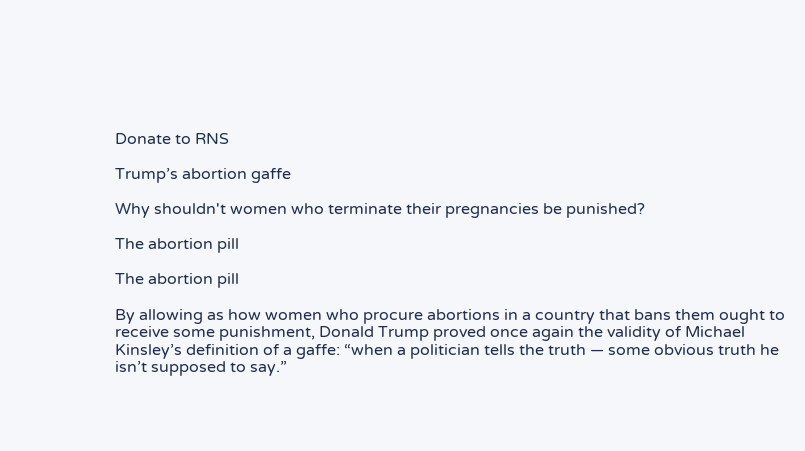Donate to RNS

Trump’s abortion gaffe

Why shouldn't women who terminate their pregnancies be punished?

The abortion pill

The abortion pill

By allowing as how women who procure abortions in a country that bans them ought to receive some punishment, Donald Trump proved once again the validity of Michael Kinsley’s definition of a gaffe: “when a politician tells the truth — some obvious truth he isn’t supposed to say.”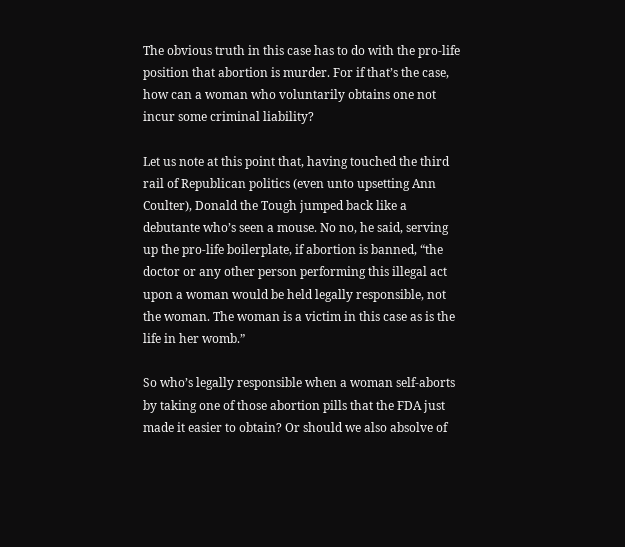The obvious truth in this case has to do with the pro-life position that abortion is murder. For if that’s the case, how can a woman who voluntarily obtains one not incur some criminal liability?

Let us note at this point that, having touched the third rail of Republican politics (even unto upsetting Ann Coulter), Donald the Tough jumped back like a debutante who’s seen a mouse. No no, he said, serving up the pro-life boilerplate, if abortion is banned, “the doctor or any other person performing this illegal act upon a woman would be held legally responsible, not the woman. The woman is a victim in this case as is the life in her womb.”

So who’s legally responsible when a woman self-aborts by taking one of those abortion pills that the FDA just made it easier to obtain? Or should we also absolve of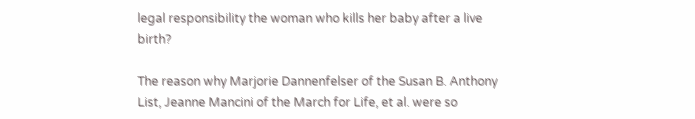legal responsibility the woman who kills her baby after a live birth?

The reason why Marjorie Dannenfelser of the Susan B. Anthony List, Jeanne Mancini of the March for Life, et al. were so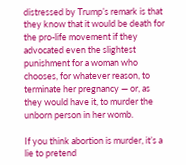distressed by Trump’s remark is that they know that it would be death for the pro-life movement if they advocated even the slightest punishment for a woman who chooses, for whatever reason, to terminate her pregnancy — or, as they would have it, to murder the unborn person in her womb.

If you think abortion is murder, it’s a lie to pretend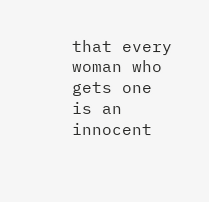that every woman who gets one is an innocent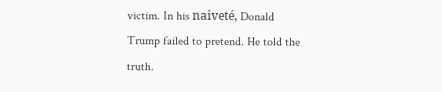victim. In his naiveté, Donald Trump failed to pretend. He told the truth.